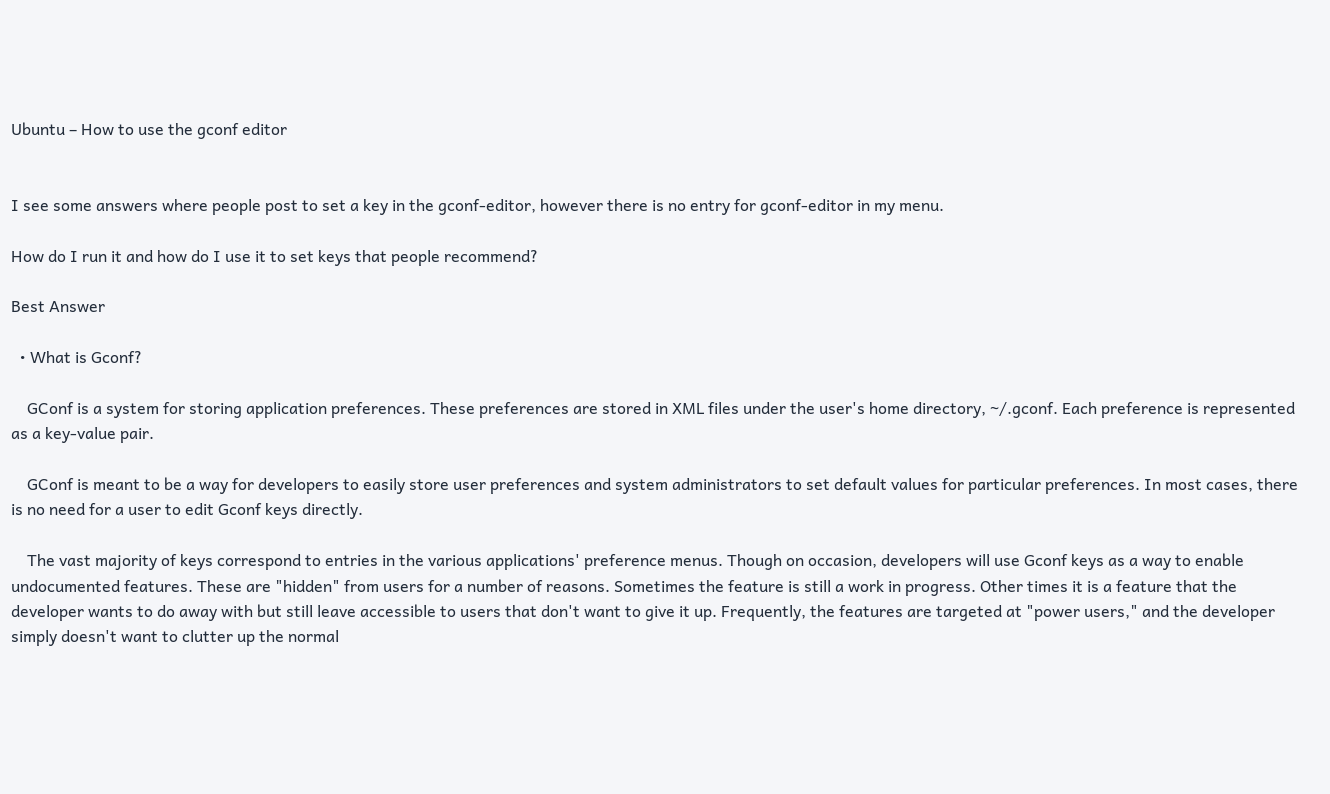Ubuntu – How to use the gconf editor


I see some answers where people post to set a key in the gconf-editor, however there is no entry for gconf-editor in my menu.

How do I run it and how do I use it to set keys that people recommend?

Best Answer

  • What is Gconf?

    GConf is a system for storing application preferences. These preferences are stored in XML files under the user's home directory, ~/.gconf. Each preference is represented as a key-value pair.

    GConf is meant to be a way for developers to easily store user preferences and system administrators to set default values for particular preferences. In most cases, there is no need for a user to edit Gconf keys directly.

    The vast majority of keys correspond to entries in the various applications' preference menus. Though on occasion, developers will use Gconf keys as a way to enable undocumented features. These are "hidden" from users for a number of reasons. Sometimes the feature is still a work in progress. Other times it is a feature that the developer wants to do away with but still leave accessible to users that don't want to give it up. Frequently, the features are targeted at "power users," and the developer simply doesn't want to clutter up the normal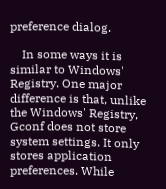preference dialog.

    In some ways it is similar to Windows' Registry. One major difference is that, unlike the Windows' Registry, Gconf does not store system settings. It only stores application preferences. While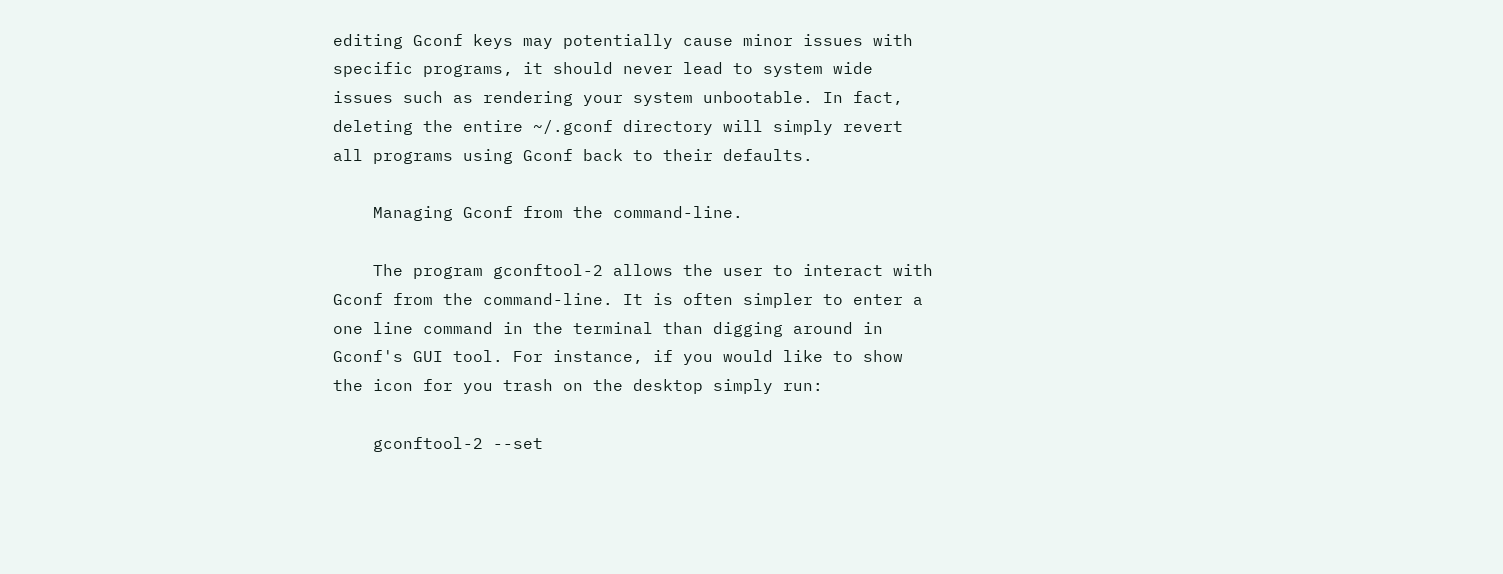editing Gconf keys may potentially cause minor issues with specific programs, it should never lead to system wide issues such as rendering your system unbootable. In fact, deleting the entire ~/.gconf directory will simply revert all programs using Gconf back to their defaults.

    Managing Gconf from the command-line.

    The program gconftool-2 allows the user to interact with Gconf from the command-line. It is often simpler to enter a one line command in the terminal than digging around in Gconf's GUI tool. For instance, if you would like to show the icon for you trash on the desktop simply run:

    gconftool-2 --set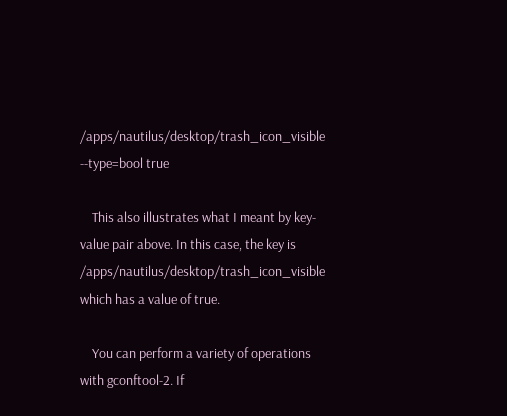/apps/nautilus/desktop/trash_icon_visible --type=bool true

    This also illustrates what I meant by key-value pair above. In this case, the key is /apps/nautilus/desktop/trash_icon_visible which has a value of true.

    You can perform a variety of operations with gconftool-2. If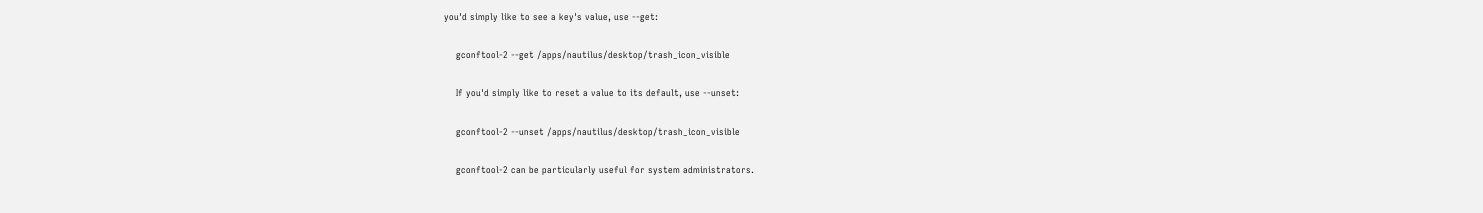you'd simply like to see a key's value, use --get:

    gconftool-2 --get /apps/nautilus/desktop/trash_icon_visible

    If you'd simply like to reset a value to its default, use --unset:

    gconftool-2 --unset /apps/nautilus/desktop/trash_icon_visible

    gconftool-2 can be particularly useful for system administrators.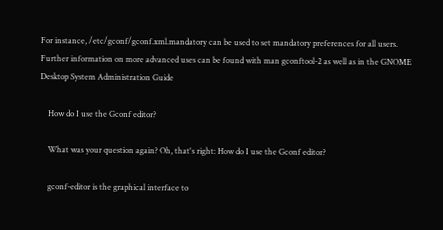For instance, /etc/gconf/gconf.xml.mandatory can be used to set mandatory preferences for all users. Further information on more advanced uses can be found with man gconftool-2 as well as in the GNOME Desktop System Administration Guide

    How do I use the Gconf editor?

    What was your question again? Oh, that's right: How do I use the Gconf editor?

    gconf-editor is the graphical interface to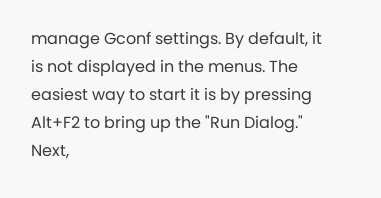manage Gconf settings. By default, it is not displayed in the menus. The easiest way to start it is by pressing Alt+F2 to bring up the "Run Dialog." Next,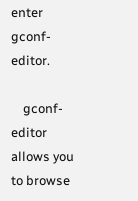enter gconf-editor.

    gconf-editor allows you to browse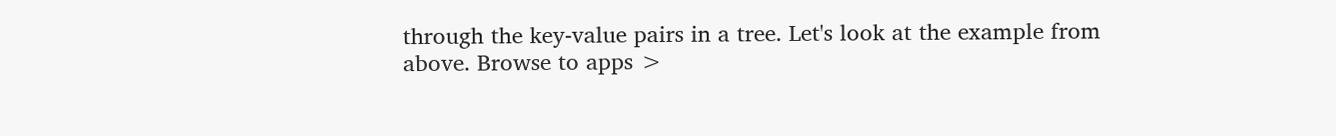through the key-value pairs in a tree. Let's look at the example from above. Browse to apps >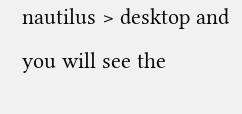nautilus > desktop and you will see the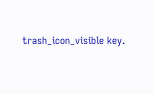trash_icon_visible key.